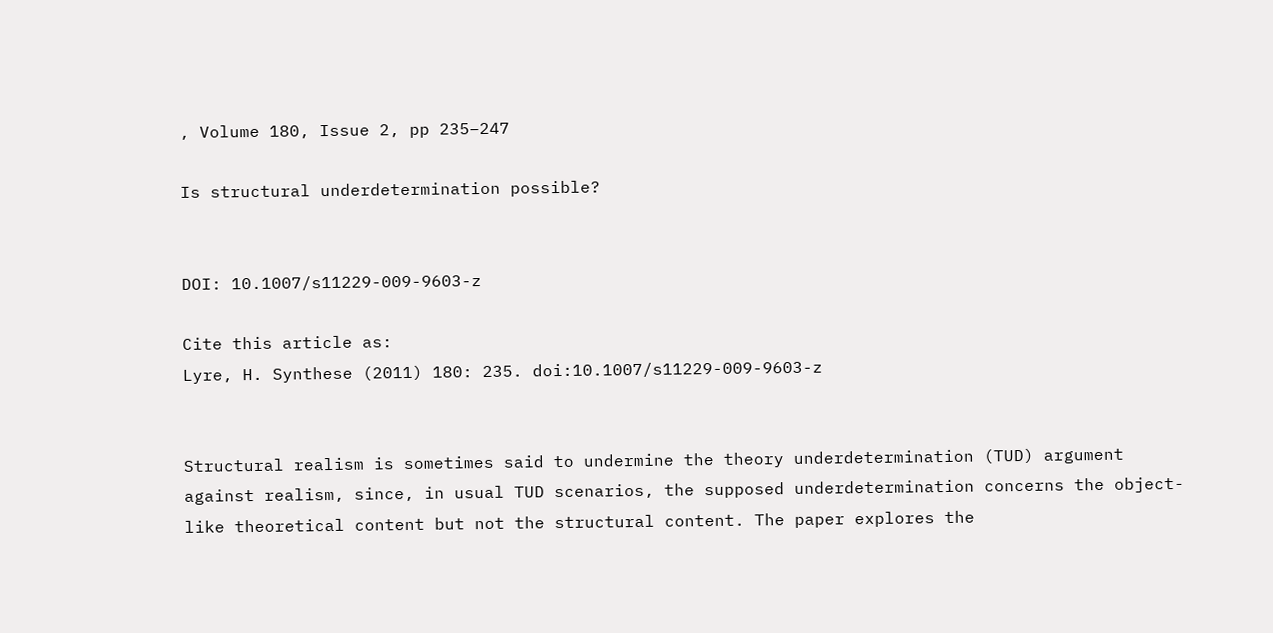, Volume 180, Issue 2, pp 235–247

Is structural underdetermination possible?


DOI: 10.1007/s11229-009-9603-z

Cite this article as:
Lyre, H. Synthese (2011) 180: 235. doi:10.1007/s11229-009-9603-z


Structural realism is sometimes said to undermine the theory underdetermination (TUD) argument against realism, since, in usual TUD scenarios, the supposed underdetermination concerns the object-like theoretical content but not the structural content. The paper explores the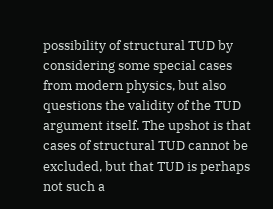possibility of structural TUD by considering some special cases from modern physics, but also questions the validity of the TUD argument itself. The upshot is that cases of structural TUD cannot be excluded, but that TUD is perhaps not such a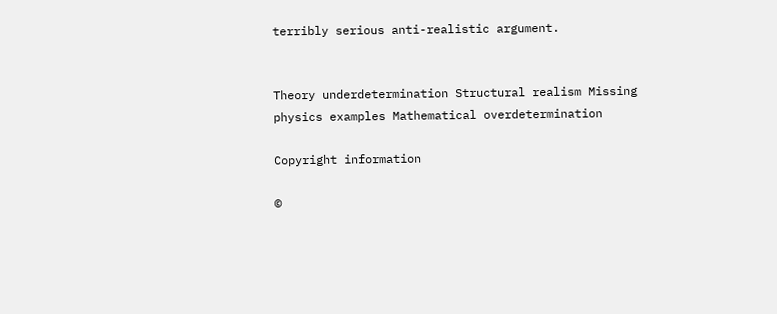terribly serious anti-realistic argument.


Theory underdetermination Structural realism Missing physics examples Mathematical overdetermination

Copyright information

©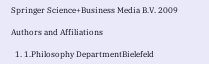Springer Science+Business Media B.V. 2009

Authors and Affiliations

  1. 1.Philosophy DepartmentBielefeld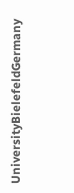UniversityBielefeldGermany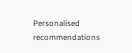Personalised recommendations